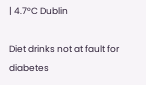| 4.7°C Dublin

Diet drinks not at fault for diabetes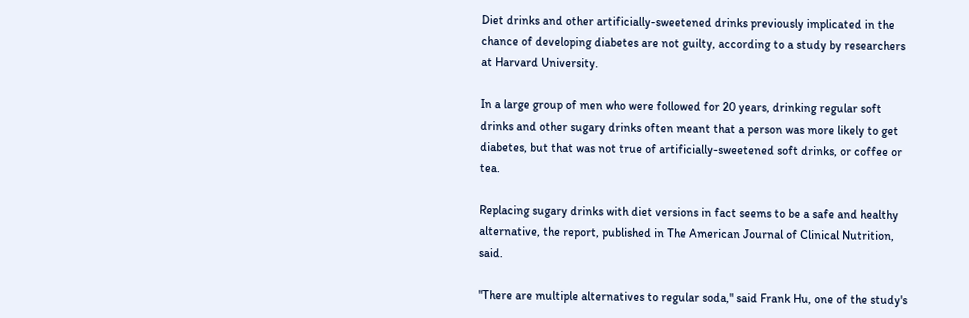Diet drinks and other artificially-sweetened drinks previously implicated in the chance of developing diabetes are not guilty, according to a study by researchers at Harvard University.

In a large group of men who were followed for 20 years, drinking regular soft drinks and other sugary drinks often meant that a person was more likely to get diabetes, but that was not true of artificially-sweetened soft drinks, or coffee or tea.

Replacing sugary drinks with diet versions in fact seems to be a safe and healthy alternative, the report, published in The American Journal of Clinical Nutrition, said.

"There are multiple alternatives to regular soda," said Frank Hu, one of the study's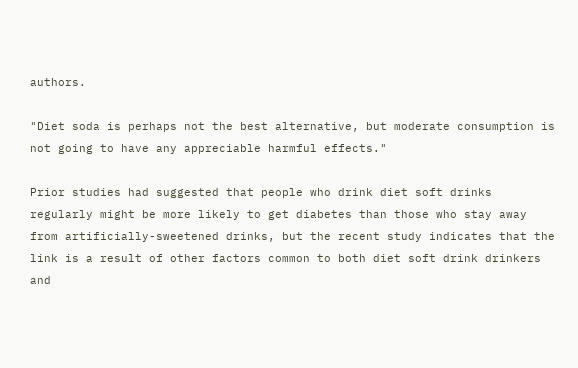authors.

"Diet soda is perhaps not the best alternative, but moderate consumption is not going to have any appreciable harmful effects."

Prior studies had suggested that people who drink diet soft drinks regularly might be more likely to get diabetes than those who stay away from artificially-sweetened drinks, but the recent study indicates that the link is a result of other factors common to both diet soft drink drinkers and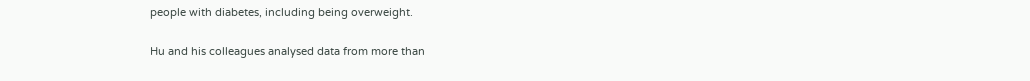people with diabetes, including being overweight.

Hu and his colleagues analysed data from more than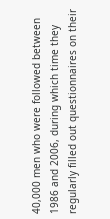40,000 men who were followed between 1986 and 2006, during which time they regularly filled out questionnaires on their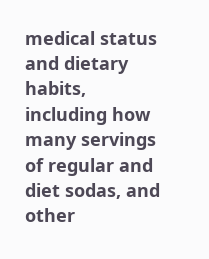medical status and dietary habits, including how many servings of regular and diet sodas, and other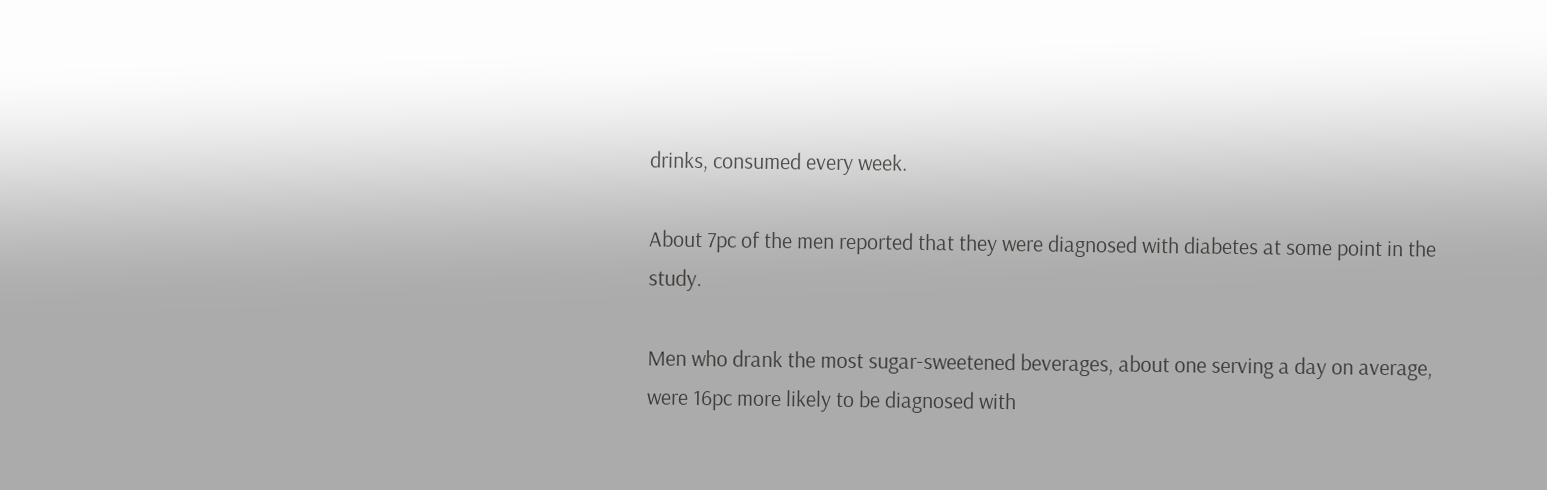drinks, consumed every week.

About 7pc of the men reported that they were diagnosed with diabetes at some point in the study.

Men who drank the most sugar-sweetened beverages, about one serving a day on average, were 16pc more likely to be diagnosed with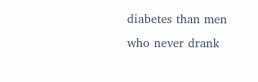diabetes than men who never drank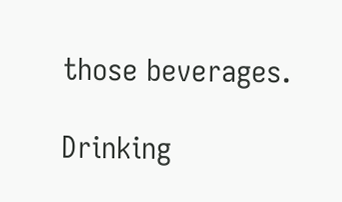those beverages.

Drinking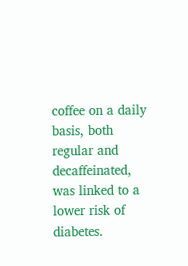coffee on a daily basis, both regular and decaffeinated, was linked to a lower risk of diabetes.